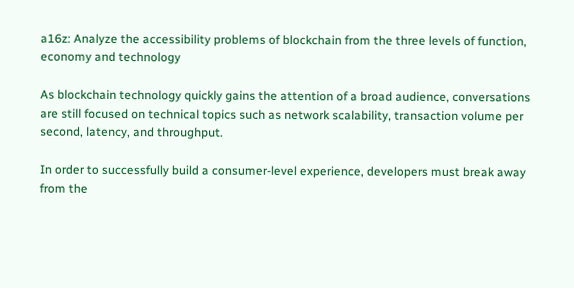a16z: Analyze the accessibility problems of blockchain from the three levels of function, economy and technology

As blockchain technology quickly gains the attention of a broad audience, conversations are still focused on technical topics such as network scalability, transaction volume per second, latency, and throughput.

In order to successfully build a consumer-level experience, developers must break away from the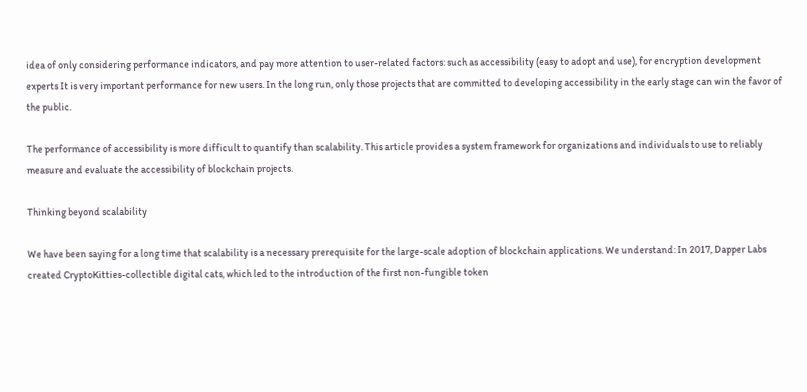idea of only considering performance indicators, and pay more attention to user-related factors: such as accessibility (easy to adopt and use), for encryption development experts It is very important performance for new users. In the long run, only those projects that are committed to developing accessibility in the early stage can win the favor of the public.

The performance of accessibility is more difficult to quantify than scalability. This article provides a system framework for organizations and individuals to use to reliably measure and evaluate the accessibility of blockchain projects.

Thinking beyond scalability

We have been saying for a long time that scalability is a necessary prerequisite for the large-scale adoption of blockchain applications. We understand: In 2017, Dapper Labs created CryptoKitties-collectible digital cats, which led to the introduction of the first non-fungible token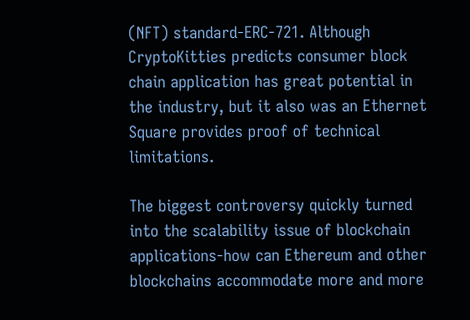(NFT) standard-ERC-721. Although CryptoKitties predicts consumer block chain application has great potential in the industry, but it also was an Ethernet Square provides proof of technical limitations.

The biggest controversy quickly turned into the scalability issue of blockchain applications-how can Ethereum and other blockchains accommodate more and more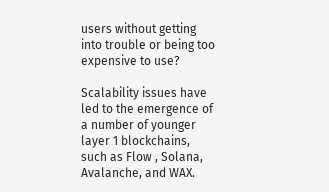users without getting into trouble or being too expensive to use?

Scalability issues have led to the emergence of a number of younger layer 1 blockchains, such as Flow , Solana, Avalanche, and WAX.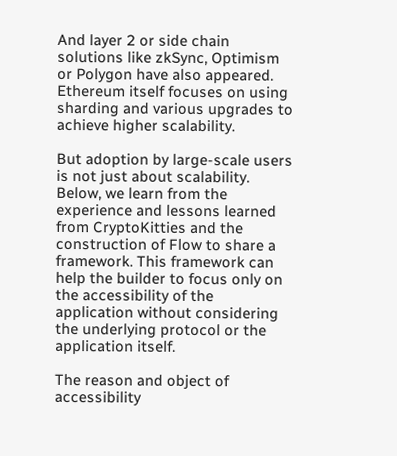And layer 2 or side chain solutions like zkSync, Optimism or Polygon have also appeared. Ethereum itself focuses on using sharding and various upgrades to achieve higher scalability.

But adoption by large-scale users is not just about scalability. Below, we learn from the experience and lessons learned from CryptoKitties and the construction of Flow to share a framework. This framework can help the builder to focus only on the accessibility of the application without considering the underlying protocol or the application itself.

The reason and object of accessibility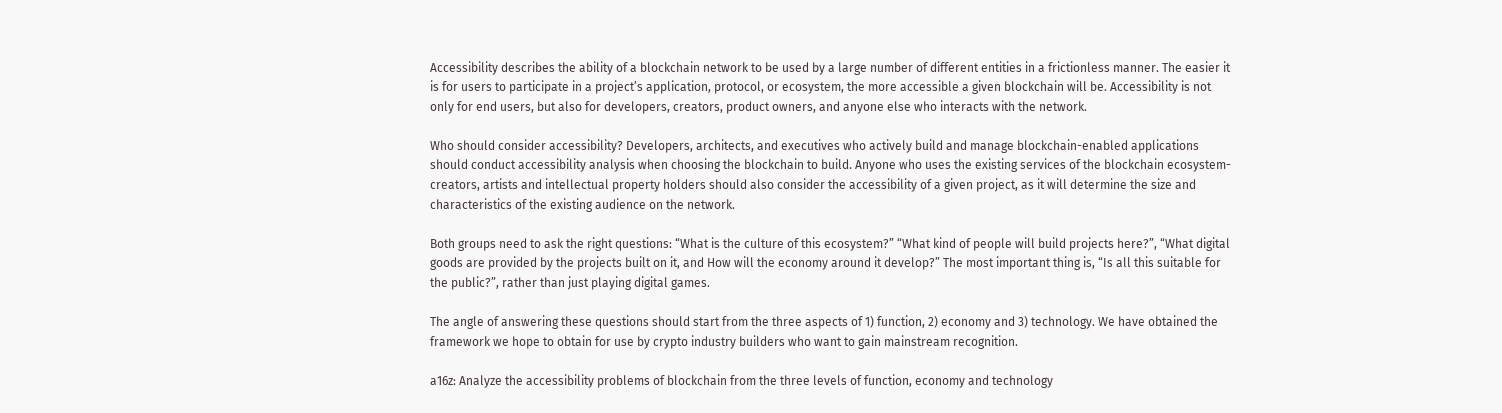Accessibility describes the ability of a blockchain network to be used by a large number of different entities in a frictionless manner. The easier it is for users to participate in a project’s application, protocol, or ecosystem, the more accessible a given blockchain will be. Accessibility is not only for end users, but also for developers, creators, product owners, and anyone else who interacts with the network.

Who should consider accessibility? Developers, architects, and executives who actively build and manage blockchain-enabled applications should conduct accessibility analysis when choosing the blockchain to build. Anyone who uses the existing services of the blockchain ecosystem-creators, artists and intellectual property holders should also consider the accessibility of a given project, as it will determine the size and characteristics of the existing audience on the network.

Both groups need to ask the right questions: “What is the culture of this ecosystem?” “What kind of people will build projects here?”, “What digital goods are provided by the projects built on it, and How will the economy around it develop?” The most important thing is, “Is all this suitable for the public?”, rather than just playing digital games.

The angle of answering these questions should start from the three aspects of 1) function, 2) economy and 3) technology. We have obtained the framework we hope to obtain for use by crypto industry builders who want to gain mainstream recognition.

a16z: Analyze the accessibility problems of blockchain from the three levels of function, economy and technology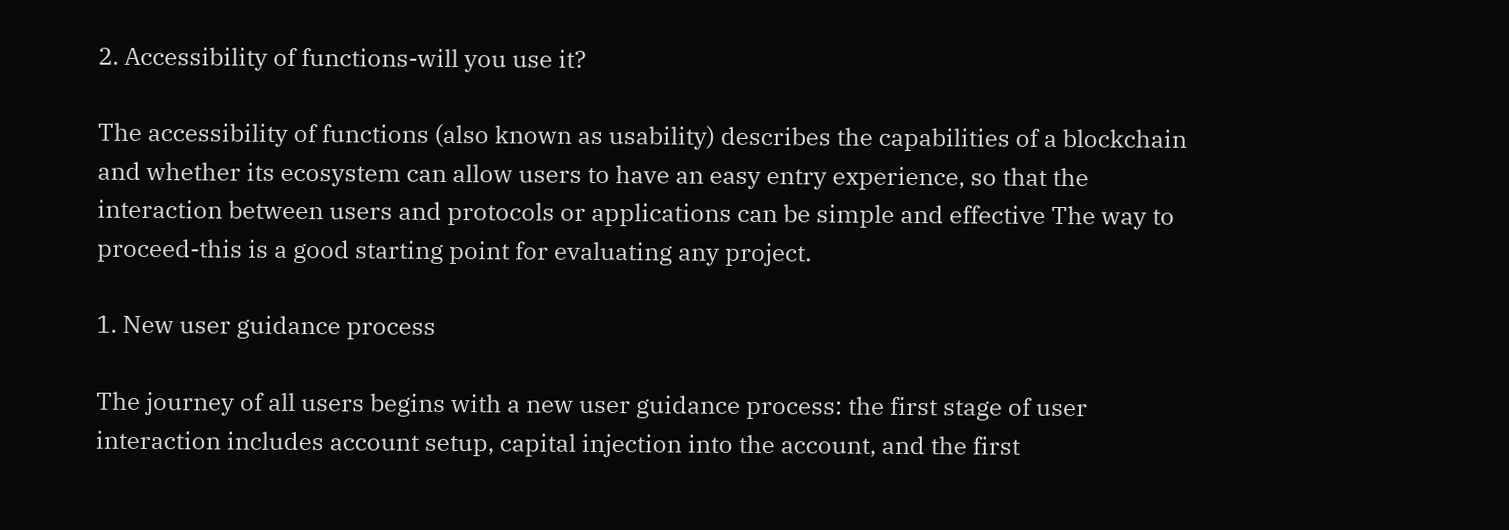2. Accessibility of functions-will you use it?

The accessibility of functions (also known as usability) describes the capabilities of a blockchain and whether its ecosystem can allow users to have an easy entry experience, so that the interaction between users and protocols or applications can be simple and effective The way to proceed-this is a good starting point for evaluating any project.

1. New user guidance process

The journey of all users begins with a new user guidance process: the first stage of user interaction includes account setup, capital injection into the account, and the first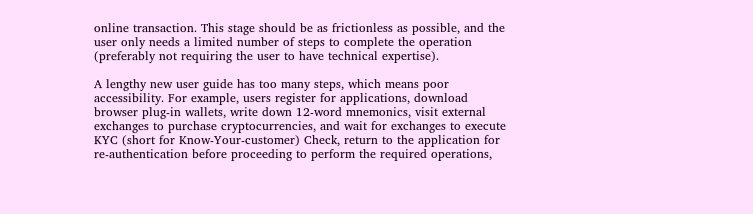online transaction. This stage should be as frictionless as possible, and the user only needs a limited number of steps to complete the operation (preferably not requiring the user to have technical expertise).

A lengthy new user guide has too many steps, which means poor accessibility. For example, users register for applications, download browser plug-in wallets, write down 12-word mnemonics, visit external exchanges to purchase cryptocurrencies, and wait for exchanges to execute KYC (short for Know-Your-customer) Check, return to the application for re-authentication before proceeding to perform the required operations,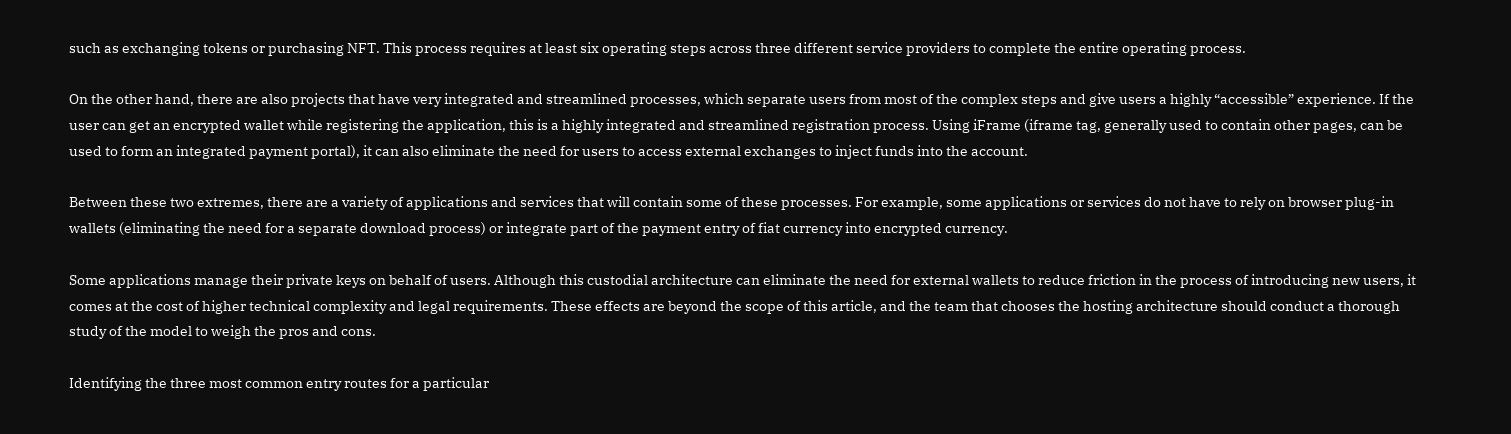such as exchanging tokens or purchasing NFT. This process requires at least six operating steps across three different service providers to complete the entire operating process.

On the other hand, there are also projects that have very integrated and streamlined processes, which separate users from most of the complex steps and give users a highly “accessible” experience. If the user can get an encrypted wallet while registering the application, this is a highly integrated and streamlined registration process. Using iFrame (iframe tag, generally used to contain other pages, can be used to form an integrated payment portal), it can also eliminate the need for users to access external exchanges to inject funds into the account.

Between these two extremes, there are a variety of applications and services that will contain some of these processes. For example, some applications or services do not have to rely on browser plug-in wallets (eliminating the need for a separate download process) or integrate part of the payment entry of fiat currency into encrypted currency.

Some applications manage their private keys on behalf of users. Although this custodial architecture can eliminate the need for external wallets to reduce friction in the process of introducing new users, it comes at the cost of higher technical complexity and legal requirements. These effects are beyond the scope of this article, and the team that chooses the hosting architecture should conduct a thorough study of the model to weigh the pros and cons.

Identifying the three most common entry routes for a particular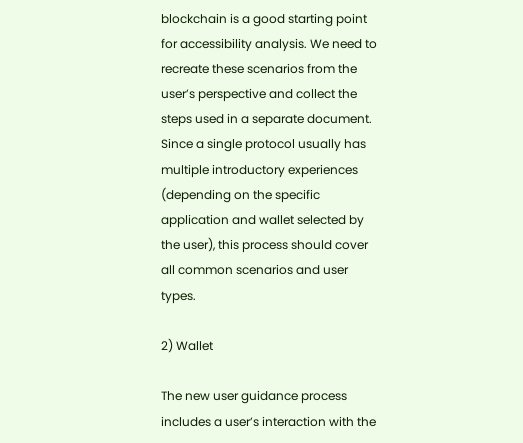blockchain is a good starting point for accessibility analysis. We need to recreate these scenarios from the user’s perspective and collect the steps used in a separate document. Since a single protocol usually has multiple introductory experiences (depending on the specific application and wallet selected by the user), this process should cover all common scenarios and user types.

2) Wallet

The new user guidance process includes a user’s interaction with the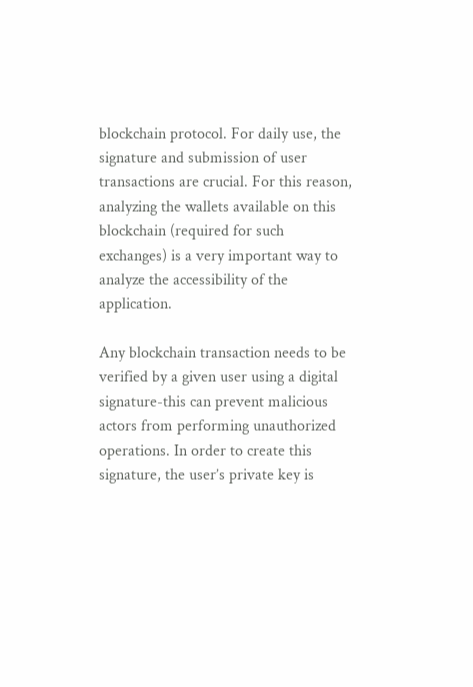blockchain protocol. For daily use, the signature and submission of user transactions are crucial. For this reason, analyzing the wallets available on this blockchain (required for such exchanges) is a very important way to analyze the accessibility of the application.

Any blockchain transaction needs to be verified by a given user using a digital signature-this can prevent malicious actors from performing unauthorized operations. In order to create this signature, the user’s private key is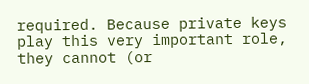required. Because private keys play this very important role, they cannot (or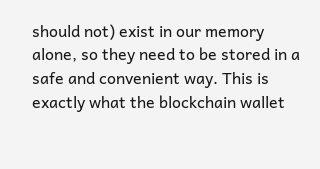should not) exist in our memory alone, so they need to be stored in a safe and convenient way. This is exactly what the blockchain wallet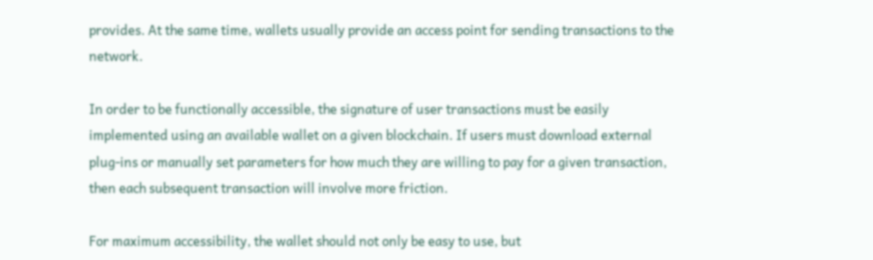provides. At the same time, wallets usually provide an access point for sending transactions to the network.

In order to be functionally accessible, the signature of user transactions must be easily implemented using an available wallet on a given blockchain. If users must download external plug-ins or manually set parameters for how much they are willing to pay for a given transaction, then each subsequent transaction will involve more friction.

For maximum accessibility, the wallet should not only be easy to use, but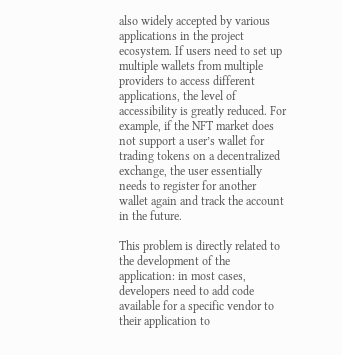also widely accepted by various applications in the project ecosystem. If users need to set up multiple wallets from multiple providers to access different applications, the level of accessibility is greatly reduced. For example, if the NFT market does not support a user’s wallet for trading tokens on a decentralized exchange, the user essentially needs to register for another wallet again and track the account in the future.

This problem is directly related to the development of the application: in most cases, developers need to add code available for a specific vendor to their application to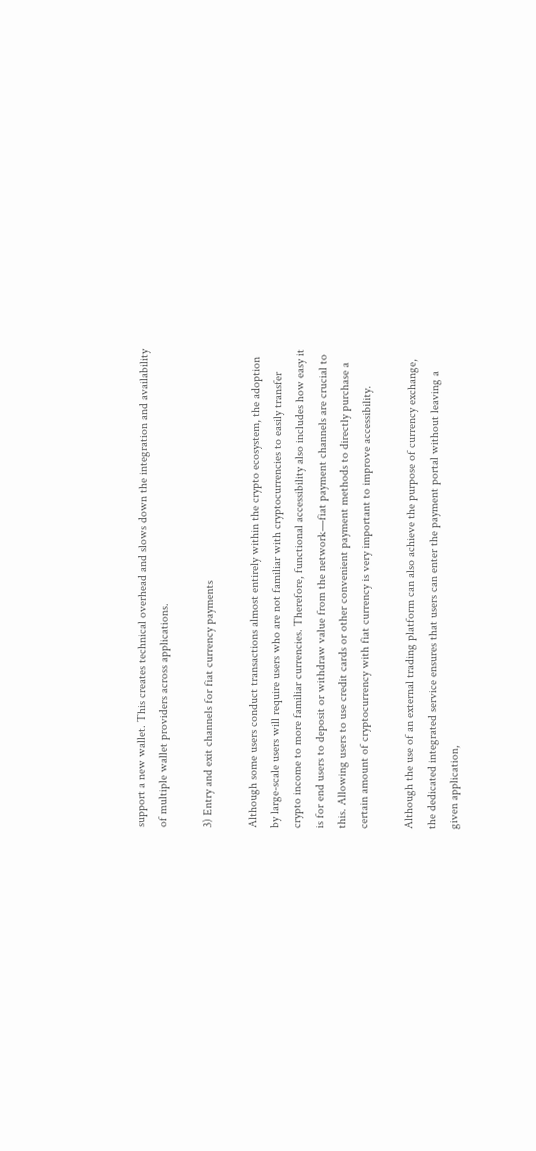support a new wallet. This creates technical overhead and slows down the integration and availability of multiple wallet providers across applications.

3) Entry and exit channels for fiat currency payments

Although some users conduct transactions almost entirely within the crypto ecosystem, the adoption by large-scale users will require users who are not familiar with cryptocurrencies to easily transfer crypto income to more familiar currencies. Therefore, functional accessibility also includes how easy it is for end users to deposit or withdraw value from the network—fiat payment channels are crucial to this. Allowing users to use credit cards or other convenient payment methods to directly purchase a certain amount of cryptocurrency with fiat currency is very important to improve accessibility.

Although the use of an external trading platform can also achieve the purpose of currency exchange, the dedicated integrated service ensures that users can enter the payment portal without leaving a given application,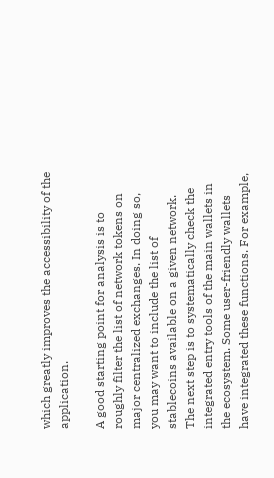which greatly improves the accessibility of the application.

A good starting point for analysis is to roughly filter the list of network tokens on major centralized exchanges. In doing so, you may want to include the list of stablecoins available on a given network. The next step is to systematically check the integrated entry tools of the main wallets in the ecosystem. Some user-friendly wallets have integrated these functions. For example,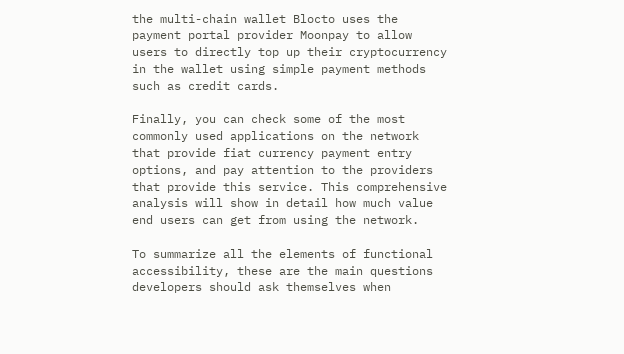the multi-chain wallet Blocto uses the payment portal provider Moonpay to allow users to directly top up their cryptocurrency in the wallet using simple payment methods such as credit cards.

Finally, you can check some of the most commonly used applications on the network that provide fiat currency payment entry options, and pay attention to the providers that provide this service. This comprehensive analysis will show in detail how much value end users can get from using the network.

To summarize all the elements of functional accessibility, these are the main questions developers should ask themselves when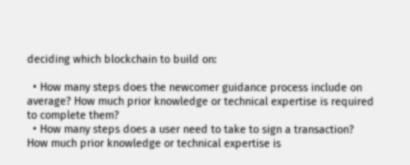deciding which blockchain to build on:

  • How many steps does the newcomer guidance process include on average? How much prior knowledge or technical expertise is required to complete them?
  • How many steps does a user need to take to sign a transaction? How much prior knowledge or technical expertise is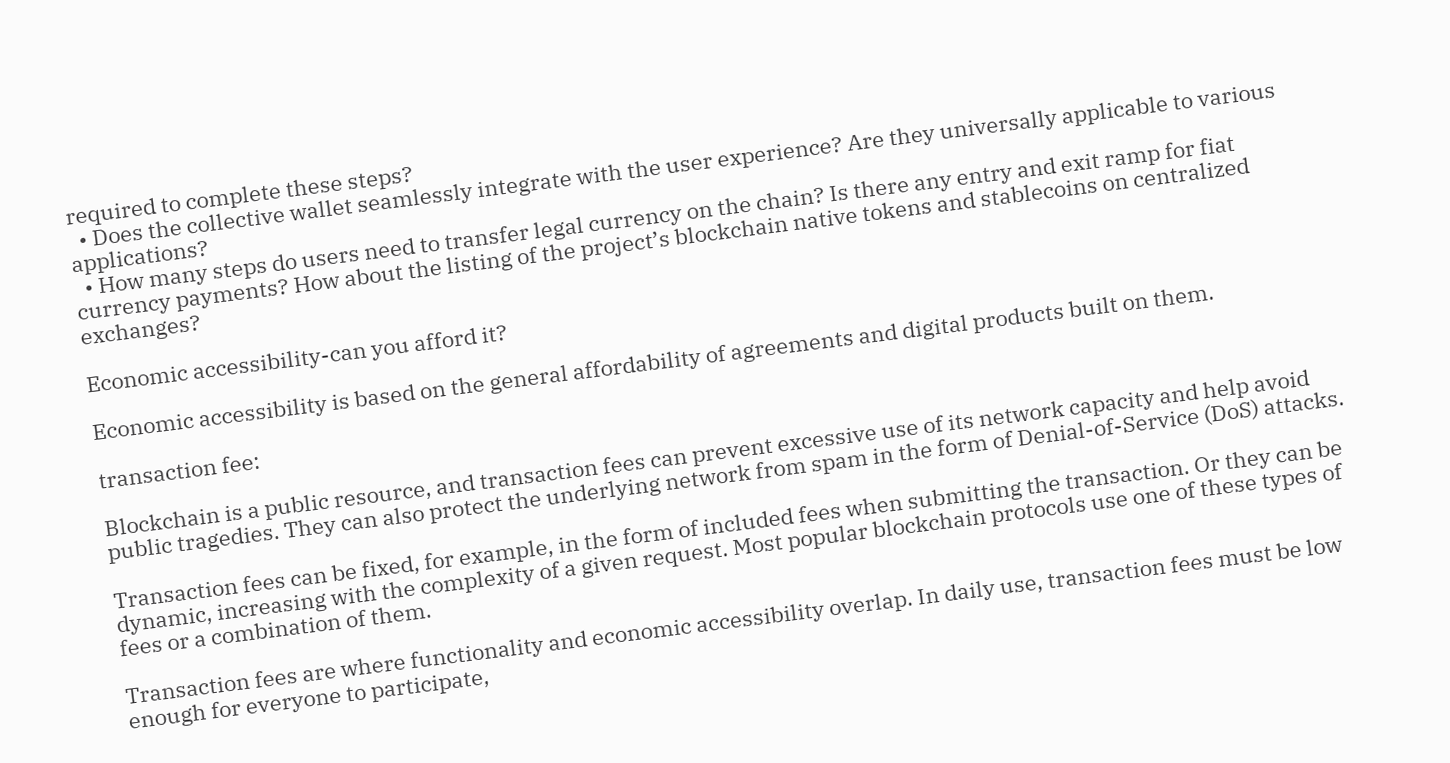required to complete these steps?
  • Does the collective wallet seamlessly integrate with the user experience? Are they universally applicable to various applications?
  • How many steps do users need to transfer legal currency on the chain? Is there any entry and exit ramp for fiat currency payments? How about the listing of the project’s blockchain native tokens and stablecoins on centralized exchanges?

Economic accessibility-can you afford it?

Economic accessibility is based on the general affordability of agreements and digital products built on them.

transaction fee:

Blockchain is a public resource, and transaction fees can prevent excessive use of its network capacity and help avoid public tragedies. They can also protect the underlying network from spam in the form of Denial-of-Service (DoS) attacks.

Transaction fees can be fixed, for example, in the form of included fees when submitting the transaction. Or they can be dynamic, increasing with the complexity of a given request. Most popular blockchain protocols use one of these types of fees or a combination of them.

Transaction fees are where functionality and economic accessibility overlap. In daily use, transaction fees must be low enough for everyone to participate,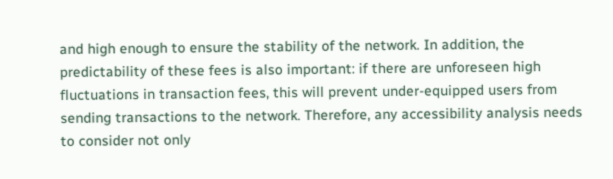and high enough to ensure the stability of the network. In addition, the predictability of these fees is also important: if there are unforeseen high fluctuations in transaction fees, this will prevent under-equipped users from sending transactions to the network. Therefore, any accessibility analysis needs to consider not only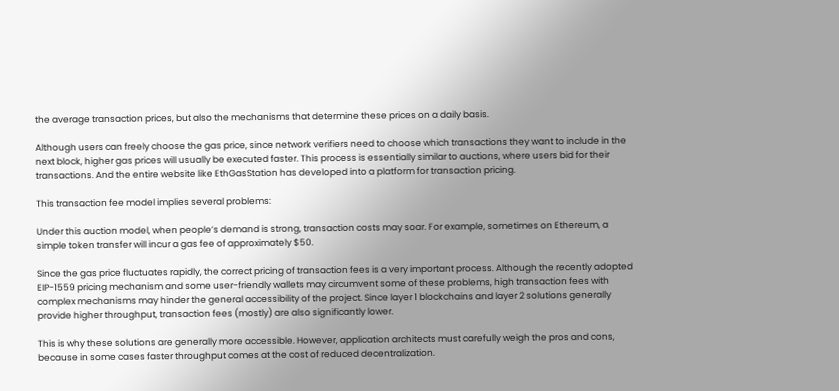the average transaction prices, but also the mechanisms that determine these prices on a daily basis.

Although users can freely choose the gas price, since network verifiers need to choose which transactions they want to include in the next block, higher gas prices will usually be executed faster. This process is essentially similar to auctions, where users bid for their transactions. And the entire website like EthGasStation has developed into a platform for transaction pricing.

This transaction fee model implies several problems:

Under this auction model, when people’s demand is strong, transaction costs may soar. For example, sometimes on Ethereum, a simple token transfer will incur a gas fee of approximately $50.

Since the gas price fluctuates rapidly, the correct pricing of transaction fees is a very important process. Although the recently adopted EIP-1559 pricing mechanism and some user-friendly wallets may circumvent some of these problems, high transaction fees with complex mechanisms may hinder the general accessibility of the project. Since layer 1 blockchains and layer 2 solutions generally provide higher throughput, transaction fees (mostly) are also significantly lower.

This is why these solutions are generally more accessible. However, application architects must carefully weigh the pros and cons, because in some cases faster throughput comes at the cost of reduced decentralization.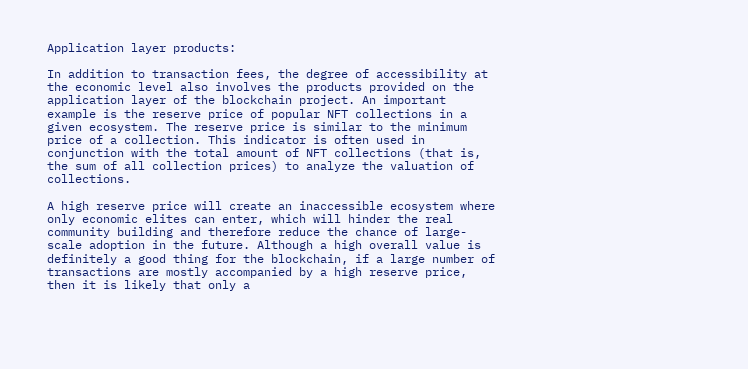Application layer products:

In addition to transaction fees, the degree of accessibility at the economic level also involves the products provided on the application layer of the blockchain project. An important example is the reserve price of popular NFT collections in a given ecosystem. The reserve price is similar to the minimum price of a collection. This indicator is often used in conjunction with the total amount of NFT collections (that is, the sum of all collection prices) to analyze the valuation of collections.

A high reserve price will create an inaccessible ecosystem where only economic elites can enter, which will hinder the real community building and therefore reduce the chance of large-scale adoption in the future. Although a high overall value is definitely a good thing for the blockchain, if a large number of transactions are mostly accompanied by a high reserve price, then it is likely that only a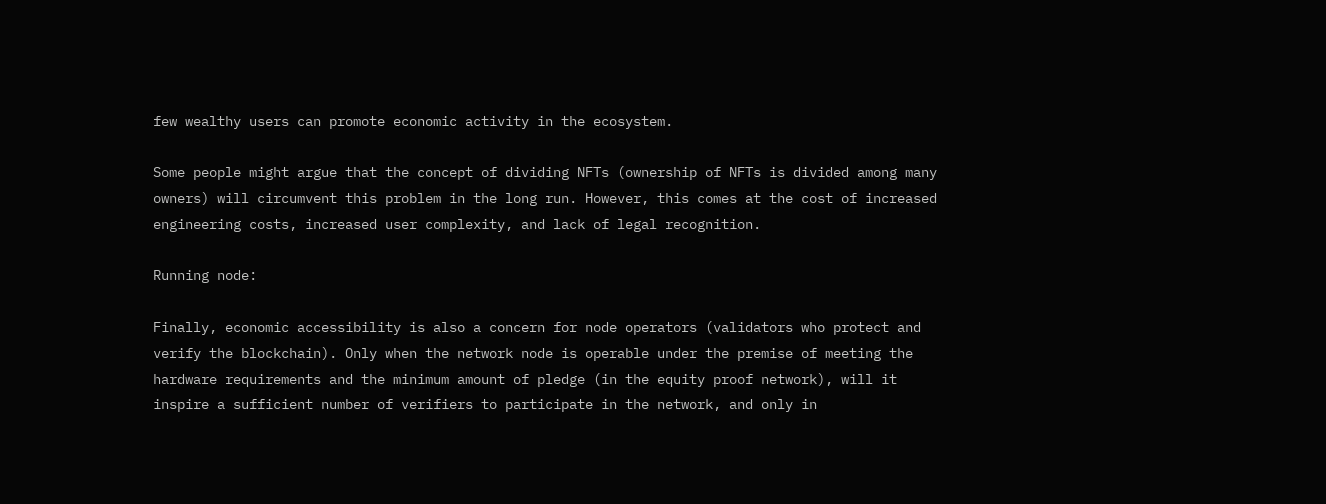few wealthy users can promote economic activity in the ecosystem.

Some people might argue that the concept of dividing NFTs (ownership of NFTs is divided among many owners) will circumvent this problem in the long run. However, this comes at the cost of increased engineering costs, increased user complexity, and lack of legal recognition.

Running node:

Finally, economic accessibility is also a concern for node operators (validators who protect and verify the blockchain). Only when the network node is operable under the premise of meeting the hardware requirements and the minimum amount of pledge (in the equity proof network), will it inspire a sufficient number of verifiers to participate in the network, and only in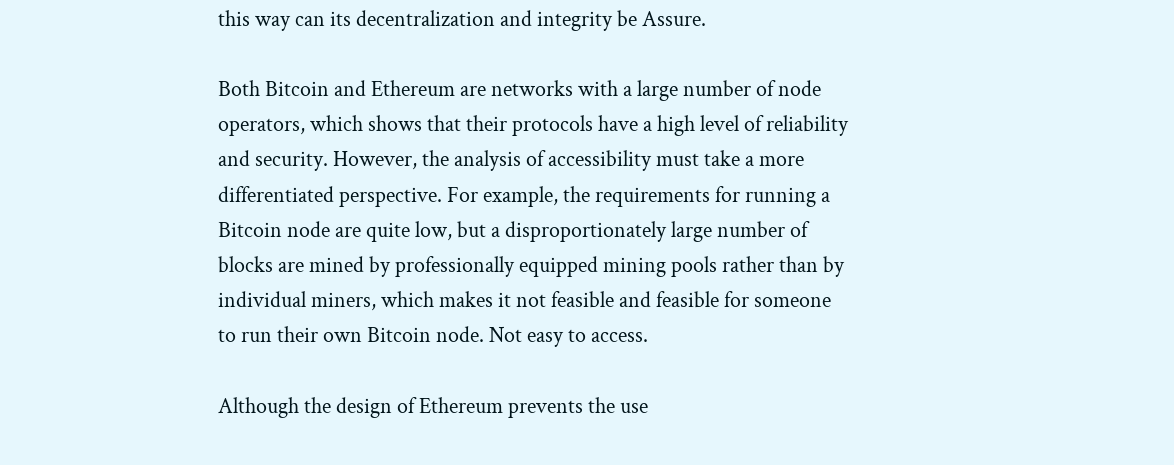this way can its decentralization and integrity be Assure.

Both Bitcoin and Ethereum are networks with a large number of node operators, which shows that their protocols have a high level of reliability and security. However, the analysis of accessibility must take a more differentiated perspective. For example, the requirements for running a Bitcoin node are quite low, but a disproportionately large number of blocks are mined by professionally equipped mining pools rather than by individual miners, which makes it not feasible and feasible for someone to run their own Bitcoin node. Not easy to access.

Although the design of Ethereum prevents the use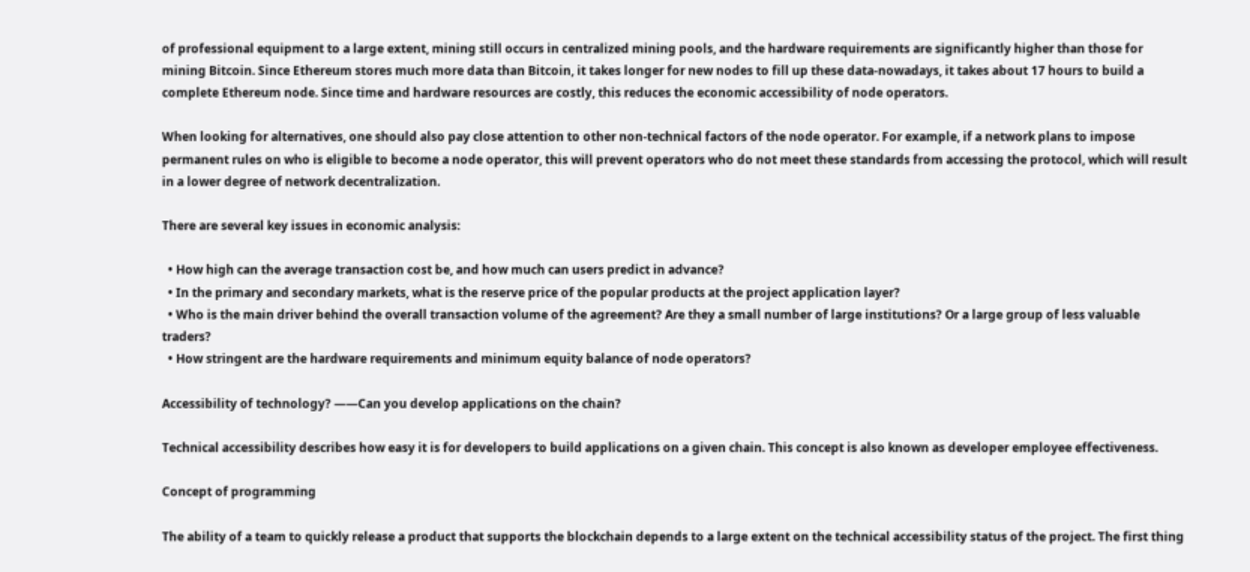of professional equipment to a large extent, mining still occurs in centralized mining pools, and the hardware requirements are significantly higher than those for mining Bitcoin. Since Ethereum stores much more data than Bitcoin, it takes longer for new nodes to fill up these data-nowadays, it takes about 17 hours to build a complete Ethereum node. Since time and hardware resources are costly, this reduces the economic accessibility of node operators.

When looking for alternatives, one should also pay close attention to other non-technical factors of the node operator. For example, if a network plans to impose permanent rules on who is eligible to become a node operator, this will prevent operators who do not meet these standards from accessing the protocol, which will result in a lower degree of network decentralization.

There are several key issues in economic analysis:

  • How high can the average transaction cost be, and how much can users predict in advance?
  • In the primary and secondary markets, what is the reserve price of the popular products at the project application layer?
  • Who is the main driver behind the overall transaction volume of the agreement? Are they a small number of large institutions? Or a large group of less valuable traders?
  • How stringent are the hardware requirements and minimum equity balance of node operators?

Accessibility of technology? ——Can you develop applications on the chain?

Technical accessibility describes how easy it is for developers to build applications on a given chain. This concept is also known as developer employee effectiveness.

Concept of programming

The ability of a team to quickly release a product that supports the blockchain depends to a large extent on the technical accessibility status of the project. The first thing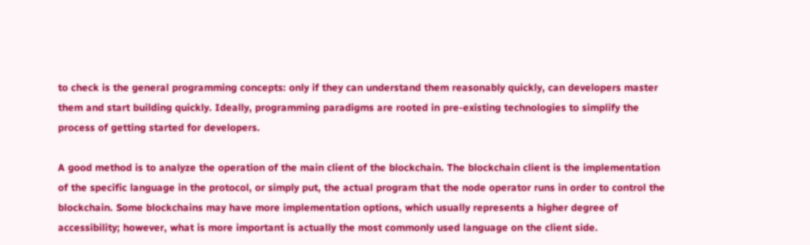to check is the general programming concepts: only if they can understand them reasonably quickly, can developers master them and start building quickly. Ideally, programming paradigms are rooted in pre-existing technologies to simplify the process of getting started for developers.

A good method is to analyze the operation of the main client of the blockchain. The blockchain client is the implementation of the specific language in the protocol, or simply put, the actual program that the node operator runs in order to control the blockchain. Some blockchains may have more implementation options, which usually represents a higher degree of accessibility; however, what is more important is actually the most commonly used language on the client side.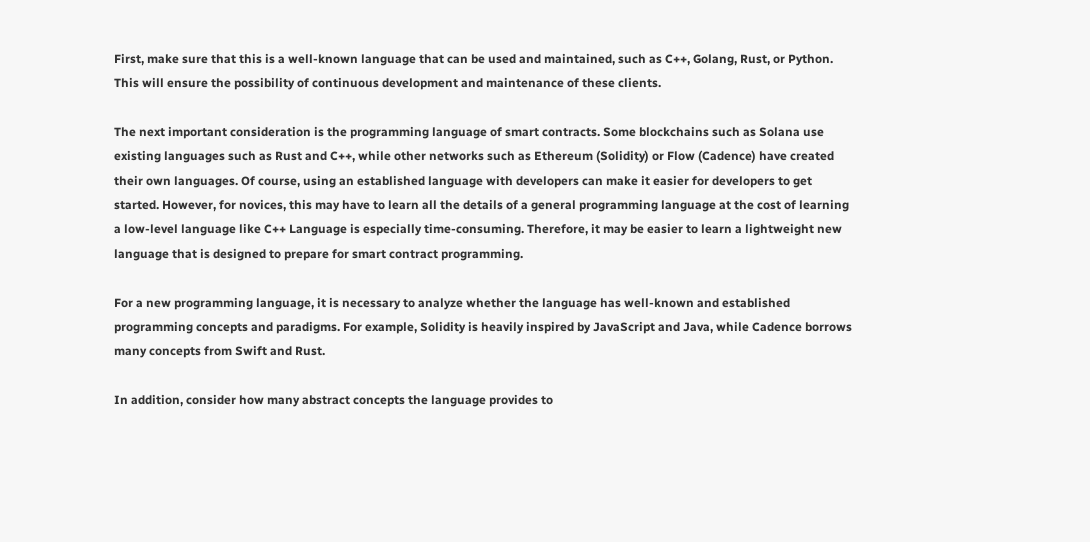First, make sure that this is a well-known language that can be used and maintained, such as C++, Golang, Rust, or Python. This will ensure the possibility of continuous development and maintenance of these clients.

The next important consideration is the programming language of smart contracts. Some blockchains such as Solana use existing languages such as Rust and C++, while other networks such as Ethereum (Solidity) or Flow (Cadence) have created their own languages. Of course, using an established language with developers can make it easier for developers to get started. However, for novices, this may have to learn all the details of a general programming language at the cost of learning a low-level language like C++ Language is especially time-consuming. Therefore, it may be easier to learn a lightweight new language that is designed to prepare for smart contract programming.

For a new programming language, it is necessary to analyze whether the language has well-known and established programming concepts and paradigms. For example, Solidity is heavily inspired by JavaScript and Java, while Cadence borrows many concepts from Swift and Rust.

In addition, consider how many abstract concepts the language provides to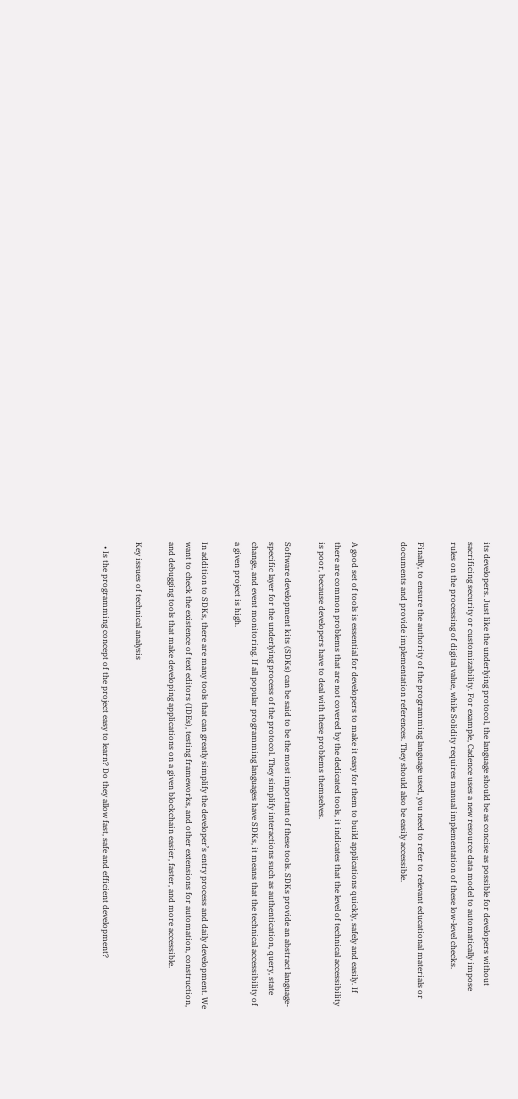its developers. Just like the underlying protocol, the language should be as concise as possible for developers without sacrificing security or customizability. For example, Cadence uses a new resource data model to automatically impose rules on the processing of digital value, while Solidity requires manual implementation of these low-level checks.

Finally, to ensure the authority of the programming language used, you need to refer to relevant educational materials or documents and provide implementation references. They should also be easily accessible.


A good set of tools is essential for developers to make it easy for them to build applications quickly, safely and easily. If there are common problems that are not covered by the dedicated tools, it indicates that the level of technical accessibility is poor, because developers have to deal with these problems themselves.

Software development kits (SDKs) can be said to be the most important of these tools. SDKs provide an abstract language-specific layer for the underlying process of the protocol. They simplify interactions such as authentication, query, state change, and event monitoring. If all popular programming languages have SDKs, it means that the technical accessibility of a given project is high.

In addition to SDKs, there are many tools that can greatly simplify the developer’s entry process and daily development. We want to check the existence of text editors (IDEs), testing frameworks, and other extensions for automation, construction, and debugging tools that make developing applications on a given blockchain easier, faster, and more accessible.

Key issues of technical analysis

  • Is the programming concept of the project easy to learn? Do they allow fast, safe and efficient development?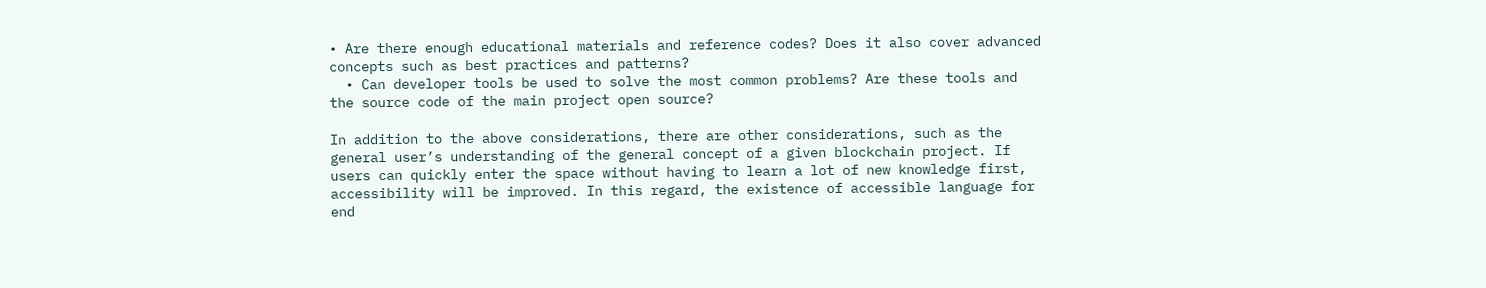• Are there enough educational materials and reference codes? Does it also cover advanced concepts such as best practices and patterns?
  • Can developer tools be used to solve the most common problems? Are these tools and the source code of the main project open source?

In addition to the above considerations, there are other considerations, such as the general user’s understanding of the general concept of a given blockchain project. If users can quickly enter the space without having to learn a lot of new knowledge first, accessibility will be improved. In this regard, the existence of accessible language for end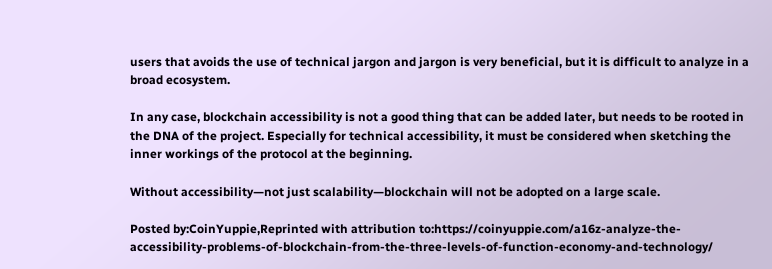users that avoids the use of technical jargon and jargon is very beneficial, but it is difficult to analyze in a broad ecosystem.

In any case, blockchain accessibility is not a good thing that can be added later, but needs to be rooted in the DNA of the project. Especially for technical accessibility, it must be considered when sketching the inner workings of the protocol at the beginning.

Without accessibility—not just scalability—blockchain will not be adopted on a large scale.

Posted by:CoinYuppie,Reprinted with attribution to:https://coinyuppie.com/a16z-analyze-the-accessibility-problems-of-blockchain-from-the-three-levels-of-function-economy-and-technology/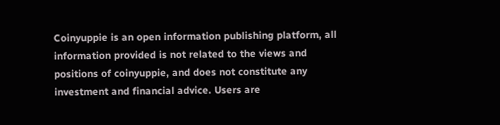Coinyuppie is an open information publishing platform, all information provided is not related to the views and positions of coinyuppie, and does not constitute any investment and financial advice. Users are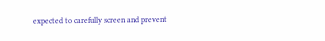expected to carefully screen and prevent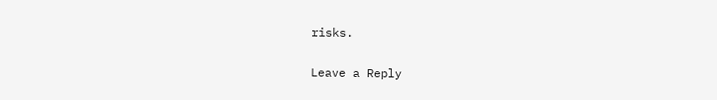risks.

Leave a Reply